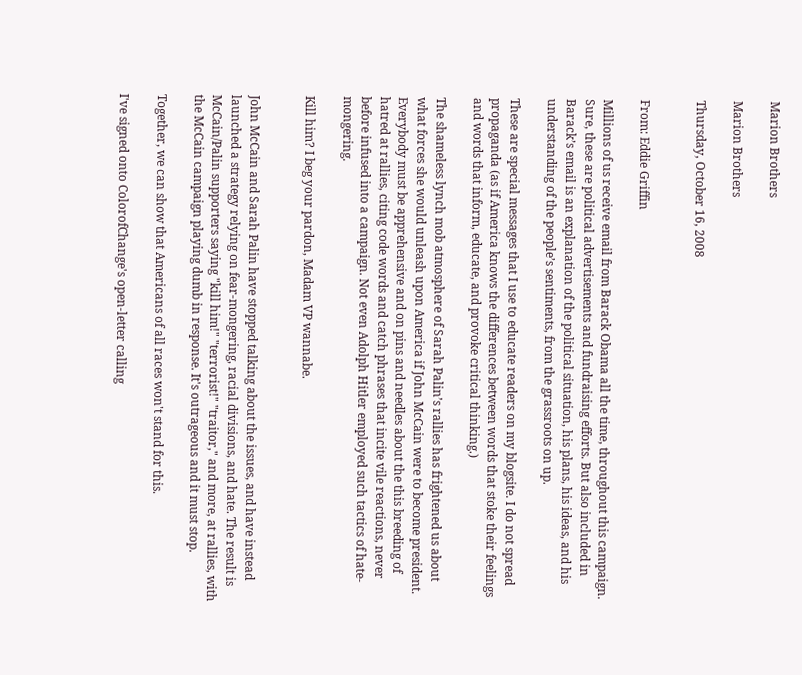Marion Brothers

Marion Brothers

Thursday, October 16, 2008


From: Eddie Griffin

Millions of us receive email from Barack Obama all the time, throughout this campaign. Sure, these are political advertisements and fundraising efforts. But also included in Barack’s email is an explanation of the political situation, his plans, his ideas, and his understanding of the people’s sentiments, from the grassroots on up.

These are special messages that I use to educate readers on my blogsite. I do not spread propaganda (as if America knows the differences between words that stoke their feelings and words that inform, educate, and provoke critical thinking.)

The shameless lynch mob atmosphere of Sarah Palin’s rallies has frightened us about what forces she would unleash upon America if John McCain were to become president. Everybody must be apprehensive and on pins and needles about the this breeding of hatred at rallies, citing code words and catch phrases that incite vile reactions, never before infused into a campaign. Not even Adolph Hitler employed such tactics of hate-mongering.

Kill him? I beg your pardon, Madam VP wannabe.


John McCain and Sarah Palin have stopped talking about the issues, and have instead launched a strategy relying on fear-mongering, racial divisions, and hate. The result is McCain/Palin supporters saying "kill him!" "terrorist!" "traitor," and more, at rallies, with the McCain campaign playing dumb in response. It's outrageous and it must stop.

Together, we can show that Americans of all races won't stand for this.

I've signed onto ColorofChange's open-letter calling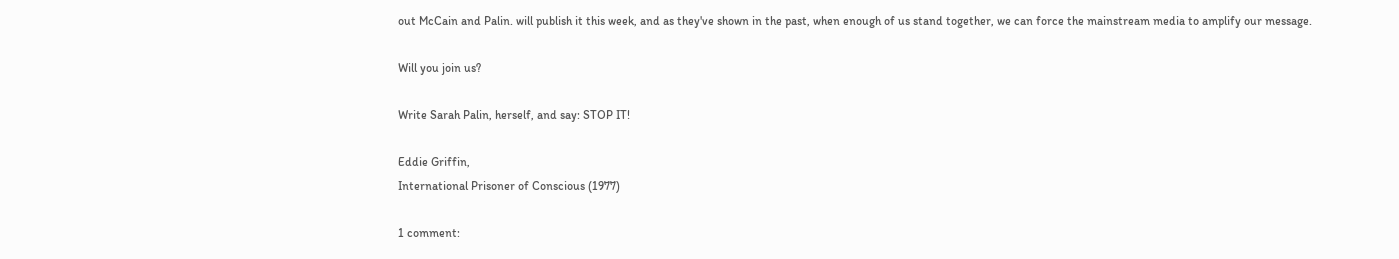out McCain and Palin. will publish it this week, and as they've shown in the past, when enough of us stand together, we can force the mainstream media to amplify our message.

Will you join us?

Write Sarah Palin, herself, and say: STOP IT!

Eddie Griffin,
International Prisoner of Conscious (1977)

1 comment: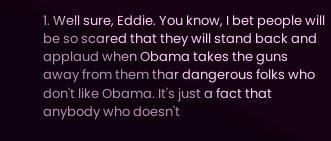1. Well sure, Eddie. You know, I bet people will be so scared that they will stand back and applaud when Obama takes the guns away from them thar dangerous folks who don't like Obama. It's just a fact that anybody who doesn't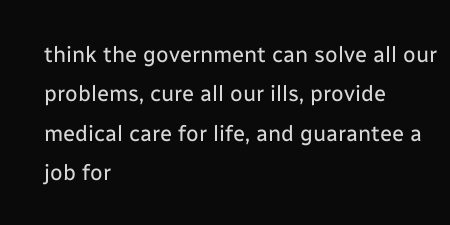think the government can solve all our problems, cure all our ills, provide medical care for life, and guarantee a job for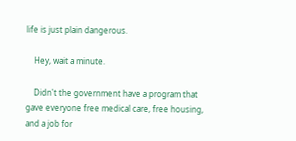life is just plain dangerous.

    Hey, wait a minute.

    Didn't the government have a program that gave everyone free medical care, free housing, and a job for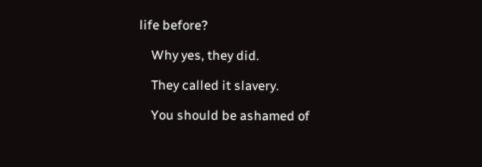life before?

    Why yes, they did.

    They called it slavery.

    You should be ashamed of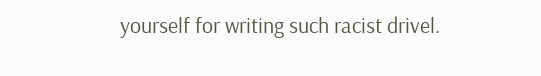yourself for writing such racist drivel.